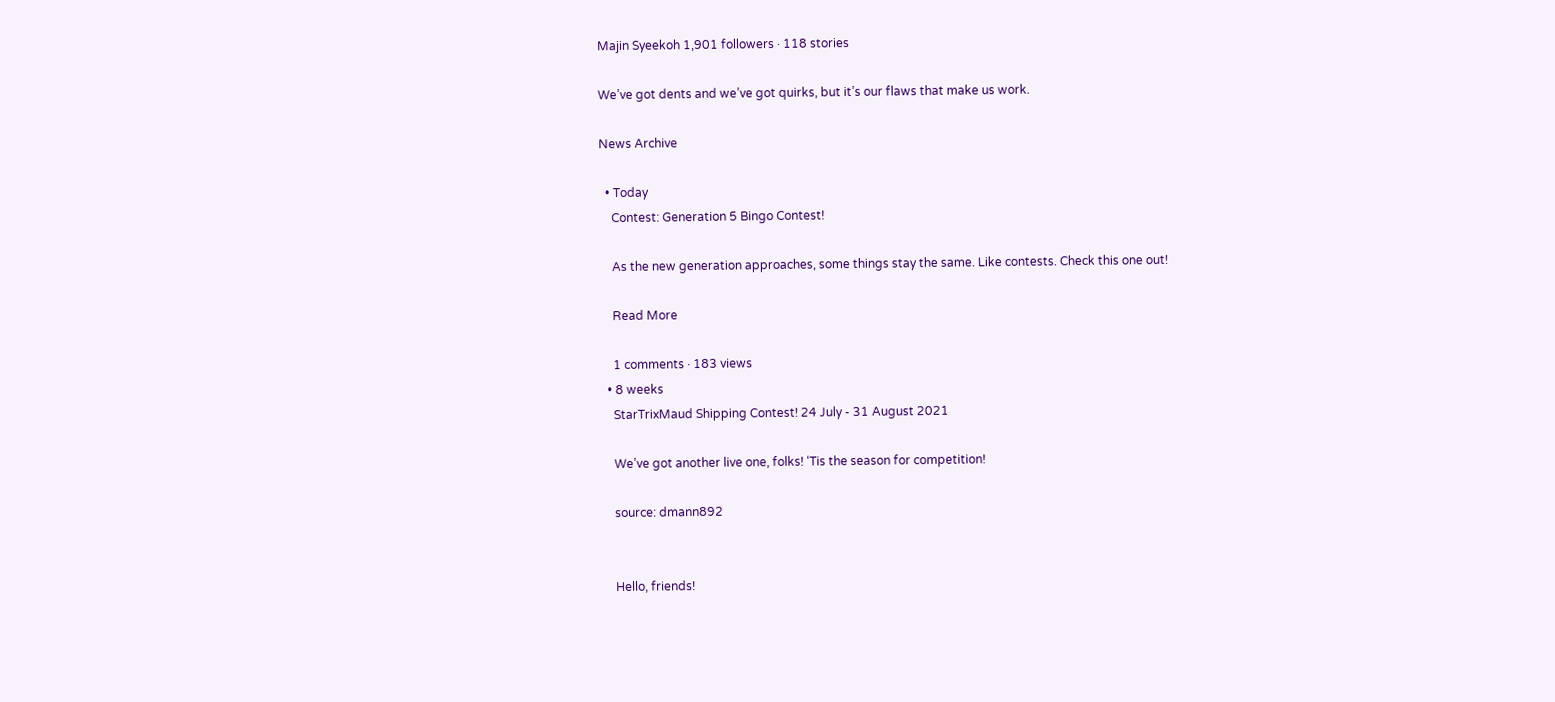Majin Syeekoh 1,901 followers · 118 stories

We’ve got dents and we’ve got quirks, but it’s our flaws that make us work.

News Archive

  • Today
    Contest: Generation 5 Bingo Contest!

    As the new generation approaches, some things stay the same. Like contests. Check this one out!

    Read More

    1 comments · 183 views
  • 8 weeks
    StarTrixMaud Shipping Contest! 24 July - 31 August 2021

    We’ve got another live one, folks! ‘Tis the season for competition!

    source: dmann892


    Hello, friends!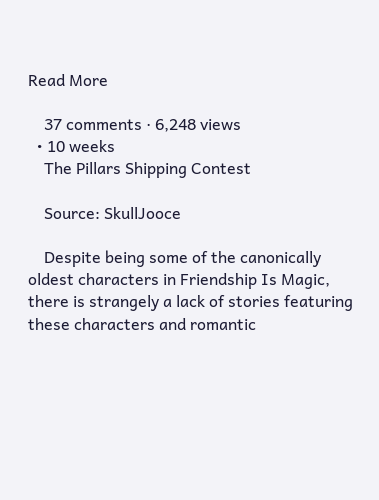Read More

    37 comments · 6,248 views
  • 10 weeks
    The Pillars Shipping Contest

    Source: SkullJooce

    Despite being some of the canonically oldest characters in Friendship Is Magic, there is strangely a lack of stories featuring these characters and romantic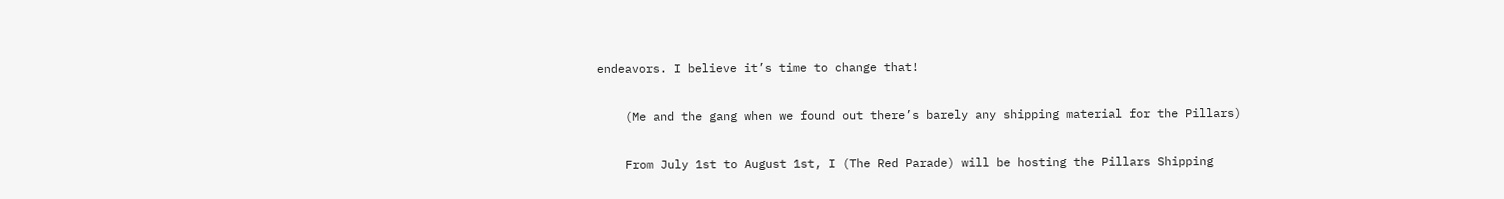endeavors. I believe it’s time to change that!

    (Me and the gang when we found out there’s barely any shipping material for the Pillars)

    From July 1st to August 1st, I (The Red Parade) will be hosting the Pillars Shipping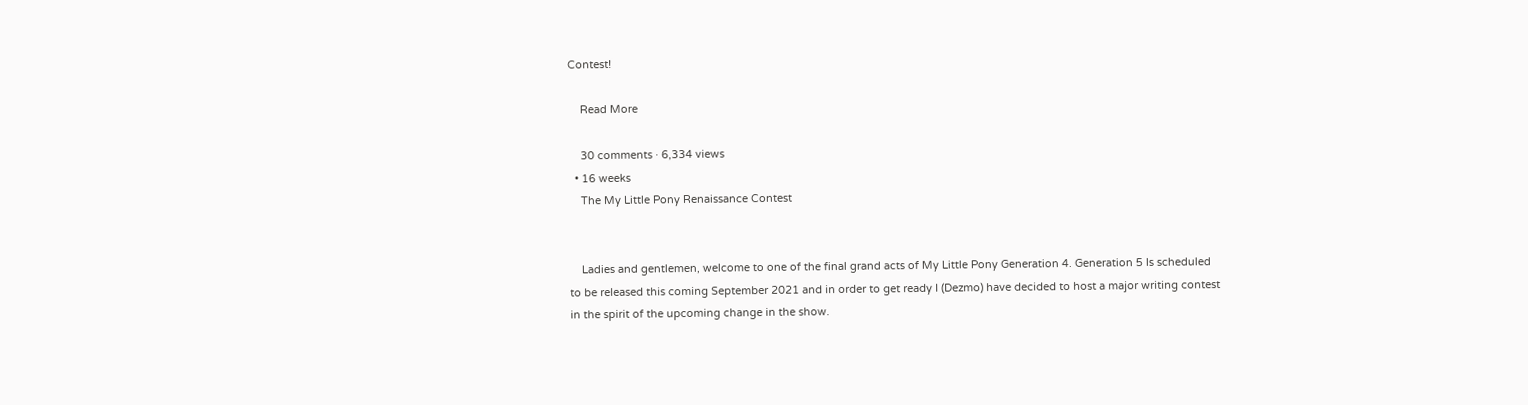Contest!

    Read More

    30 comments · 6,334 views
  • 16 weeks
    The My Little Pony Renaissance Contest


    Ladies and gentlemen, welcome to one of the final grand acts of My Little Pony Generation 4. Generation 5 Is scheduled to be released this coming September 2021 and in order to get ready I (Dezmo) have decided to host a major writing contest in the spirit of the upcoming change in the show.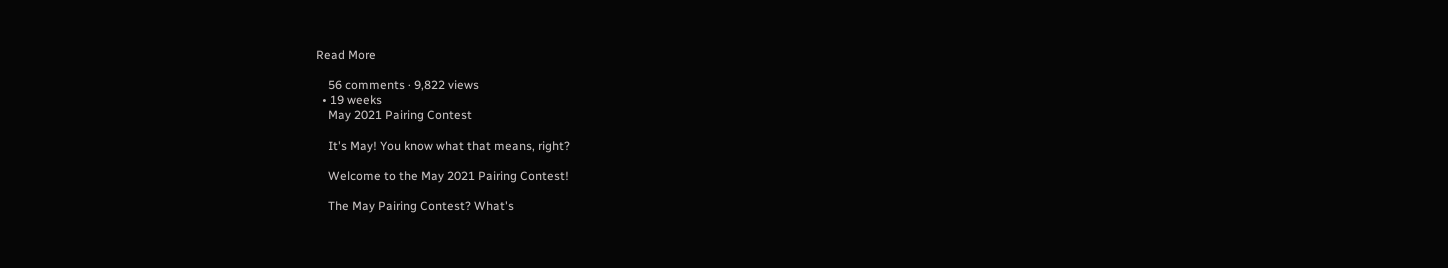Read More

    56 comments · 9,822 views
  • 19 weeks
    May 2021 Pairing Contest

    It's May! You know what that means, right?

    Welcome to the May 2021 Pairing Contest!

    The May Pairing Contest? What's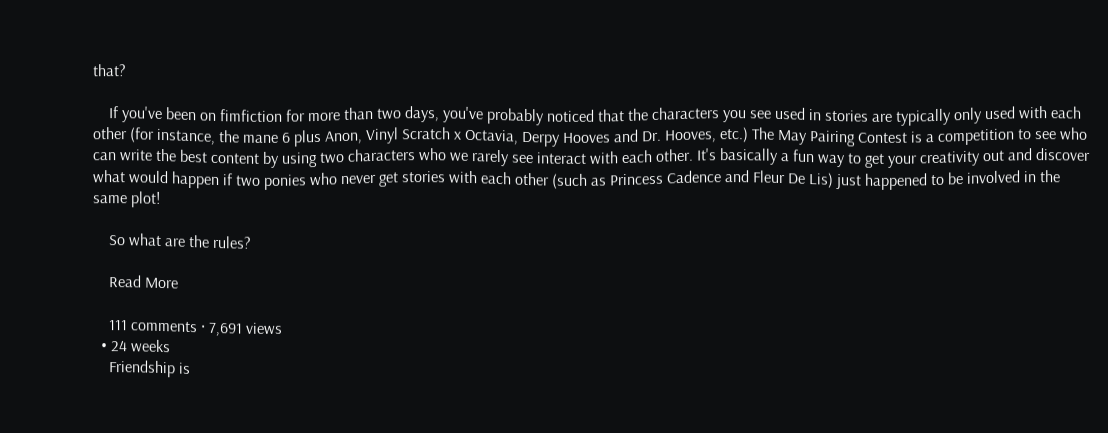that?

    If you've been on fimfiction for more than two days, you've probably noticed that the characters you see used in stories are typically only used with each other (for instance, the mane 6 plus Anon, Vinyl Scratch x Octavia, Derpy Hooves and Dr. Hooves, etc.) The May Pairing Contest is a competition to see who can write the best content by using two characters who we rarely see interact with each other. It's basically a fun way to get your creativity out and discover what would happen if two ponies who never get stories with each other (such as Princess Cadence and Fleur De Lis) just happened to be involved in the same plot!

    So what are the rules?

    Read More

    111 comments · 7,691 views
  • 24 weeks
    Friendship is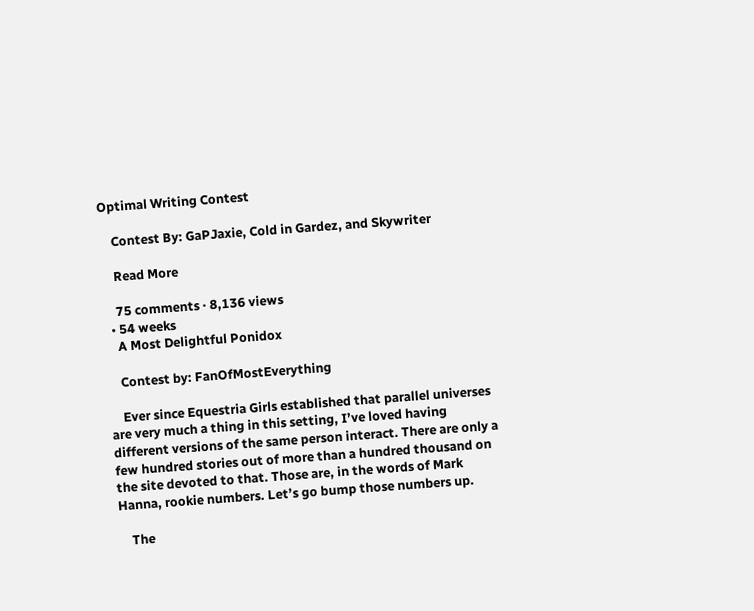Optimal Writing Contest

    Contest By: GaPJaxie, Cold in Gardez, and Skywriter

    Read More

    75 comments · 8,136 views
  • 54 weeks
    A Most Delightful Ponidox

    Contest by: FanOfMostEverything

    Ever since Equestria Girls established that parallel universes are very much a thing in this setting, I’ve loved having different versions of the same person interact. There are only a few hundred stories out of more than a hundred thousand on the site devoted to that. Those are, in the words of Mark Hanna, rookie numbers. Let’s go bump those numbers up.

    The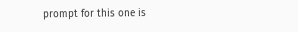prompt for this one is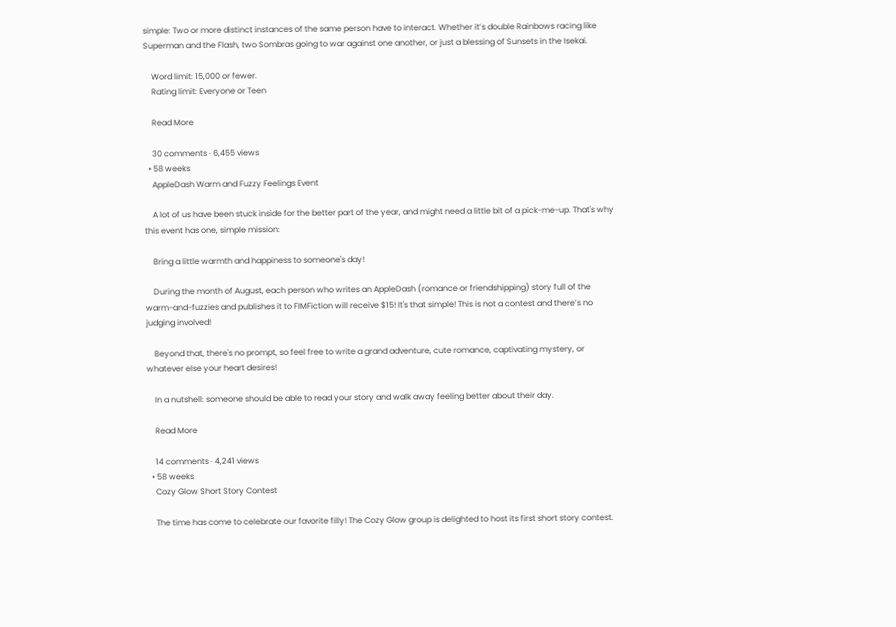simple: Two or more distinct instances of the same person have to interact. Whether it’s double Rainbows racing like Superman and the Flash, two Sombras going to war against one another, or just a blessing of Sunsets in the Isekai.

    Word limit: 15,000 or fewer.
    Rating limit: Everyone or Teen

    Read More

    30 comments · 6,455 views
  • 58 weeks
    AppleDash Warm and Fuzzy Feelings Event

    A lot of us have been stuck inside for the better part of the year, and might need a little bit of a pick-me-up. That's why this event has one, simple mission:

    Bring a little warmth and happiness to someone's day!

    During the month of August, each person who writes an AppleDash (romance or friendshipping) story full of the warm-and-fuzzies and publishes it to FIMFiction will receive $15! It's that simple! This is not a contest and there’s no judging involved!

    Beyond that, there's no prompt, so feel free to write a grand adventure, cute romance, captivating mystery, or whatever else your heart desires!

    In a nutshell: someone should be able to read your story and walk away feeling better about their day.

    Read More

    14 comments · 4,241 views
  • 58 weeks
    Cozy Glow Short Story Contest

    The time has come to celebrate our favorite filly! The Cozy Glow group is delighted to host its first short story contest.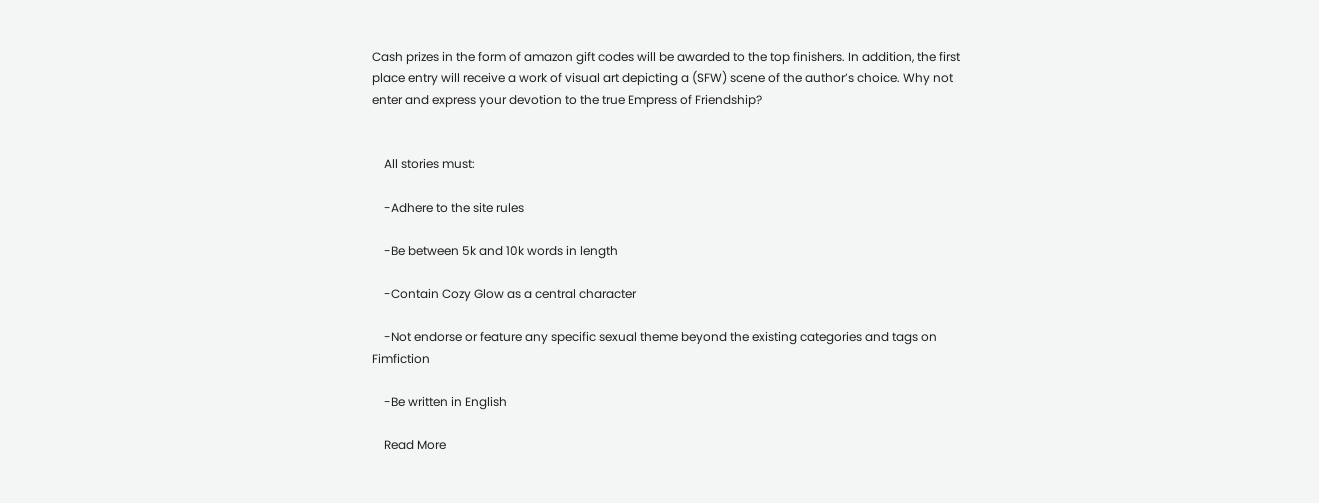Cash prizes in the form of amazon gift codes will be awarded to the top finishers. In addition, the first place entry will receive a work of visual art depicting a (SFW) scene of the author’s choice. Why not enter and express your devotion to the true Empress of Friendship?


    All stories must:

    -Adhere to the site rules

    -Be between 5k and 10k words in length

    -Contain Cozy Glow as a central character

    -Not endorse or feature any specific sexual theme beyond the existing categories and tags on Fimfiction

    -Be written in English

    Read More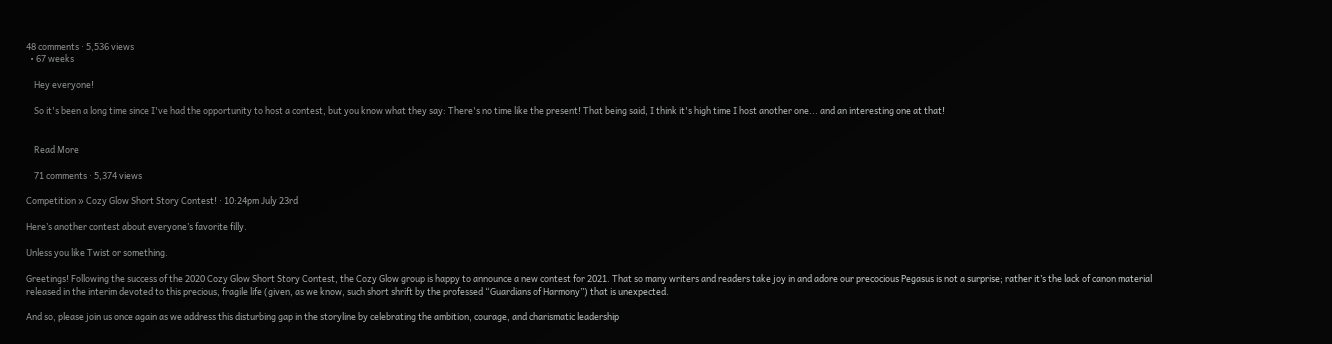48 comments · 5,536 views
  • 67 weeks

    Hey everyone!

    So it's been a long time since I've had the opportunity to host a contest, but you know what they say: There's no time like the present! That being said, I think it's high time I host another one... and an interesting one at that!


    Read More

    71 comments · 5,374 views

Competition » Cozy Glow Short Story Contest! · 10:24pm July 23rd

Here’s another contest about everyone’s favorite filly.

Unless you like Twist or something.

Greetings! Following the success of the 2020 Cozy Glow Short Story Contest, the Cozy Glow group is happy to announce a new contest for 2021. That so many writers and readers take joy in and adore our precocious Pegasus is not a surprise; rather it’s the lack of canon material released in the interim devoted to this precious, fragile life (given, as we know, such short shrift by the professed “Guardians of Harmony”) that is unexpected.

And so, please join us once again as we address this disturbing gap in the storyline by celebrating the ambition, courage, and charismatic leadership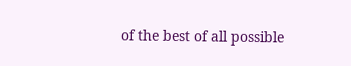of the best of all possible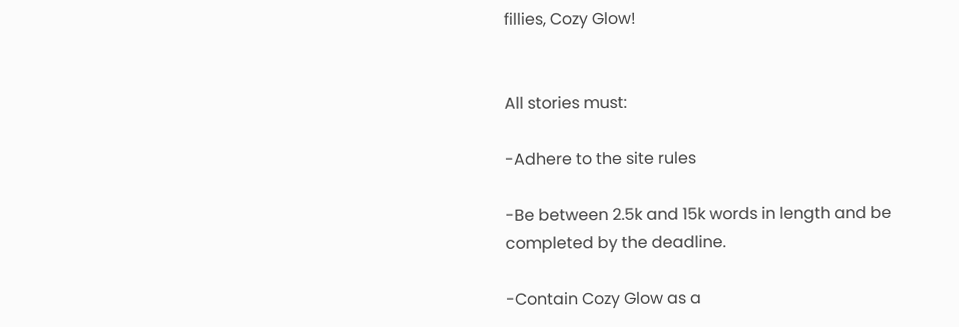fillies, Cozy Glow!


All stories must:

-Adhere to the site rules

-Be between 2.5k and 15k words in length and be completed by the deadline.

-Contain Cozy Glow as a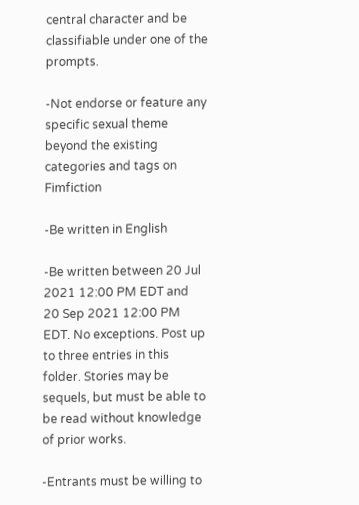central character and be classifiable under one of the prompts.

-Not endorse or feature any specific sexual theme beyond the existing categories and tags on Fimfiction

-Be written in English

-Be written between 20 Jul 2021 12:00 PM EDT and 20 Sep 2021 12:00 PM EDT. No exceptions. Post up to three entries in this folder. Stories may be sequels, but must be able to be read without knowledge of prior works.

-Entrants must be willing to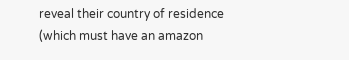reveal their country of residence (which must have an amazon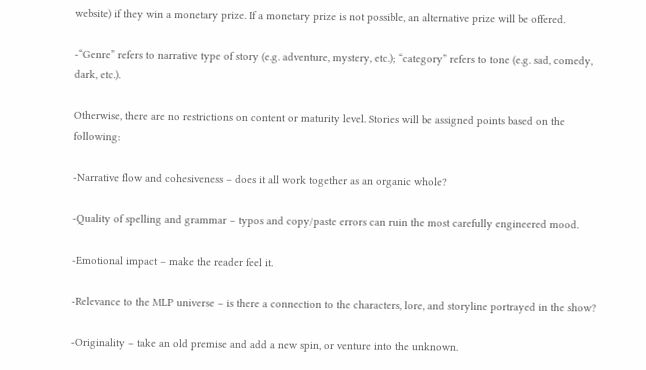website) if they win a monetary prize. If a monetary prize is not possible, an alternative prize will be offered.

-“Genre” refers to narrative type of story (e.g. adventure, mystery, etc.); “category” refers to tone (e.g. sad, comedy, dark, etc.).

Otherwise, there are no restrictions on content or maturity level. Stories will be assigned points based on the following:

-Narrative flow and cohesiveness – does it all work together as an organic whole?

-Quality of spelling and grammar – typos and copy/paste errors can ruin the most carefully engineered mood.

-Emotional impact – make the reader feel it.

-Relevance to the MLP universe – is there a connection to the characters, lore, and storyline portrayed in the show?

-Originality – take an old premise and add a new spin, or venture into the unknown.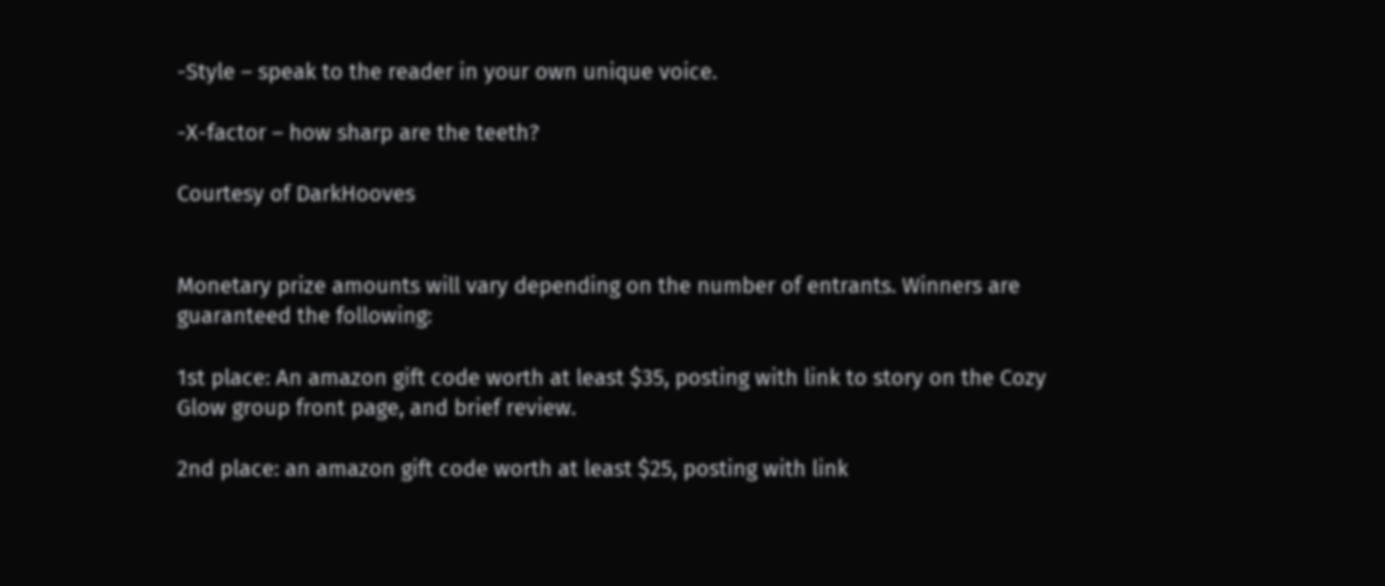-Style – speak to the reader in your own unique voice.

-X-factor – how sharp are the teeth?

Courtesy of DarkHooves


Monetary prize amounts will vary depending on the number of entrants. Winners are guaranteed the following:

1st place: An amazon gift code worth at least $35, posting with link to story on the Cozy Glow group front page, and brief review.

2nd place: an amazon gift code worth at least $25, posting with link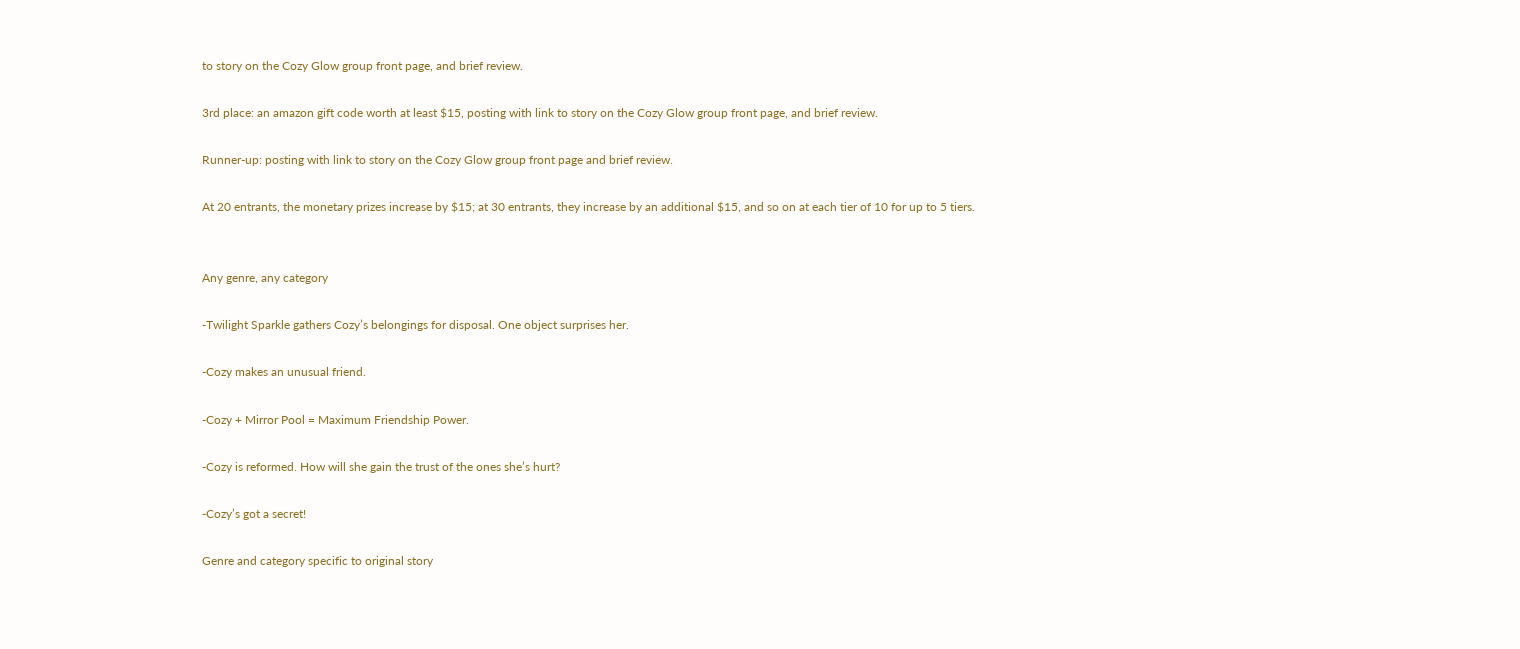to story on the Cozy Glow group front page, and brief review.

3rd place: an amazon gift code worth at least $15, posting with link to story on the Cozy Glow group front page, and brief review.

Runner-up: posting with link to story on the Cozy Glow group front page and brief review.

At 20 entrants, the monetary prizes increase by $15; at 30 entrants, they increase by an additional $15, and so on at each tier of 10 for up to 5 tiers.


Any genre, any category

-Twilight Sparkle gathers Cozy’s belongings for disposal. One object surprises her.

-Cozy makes an unusual friend.

-Cozy + Mirror Pool = Maximum Friendship Power.

-Cozy is reformed. How will she gain the trust of the ones she’s hurt?

-Cozy’s got a secret!

Genre and category specific to original story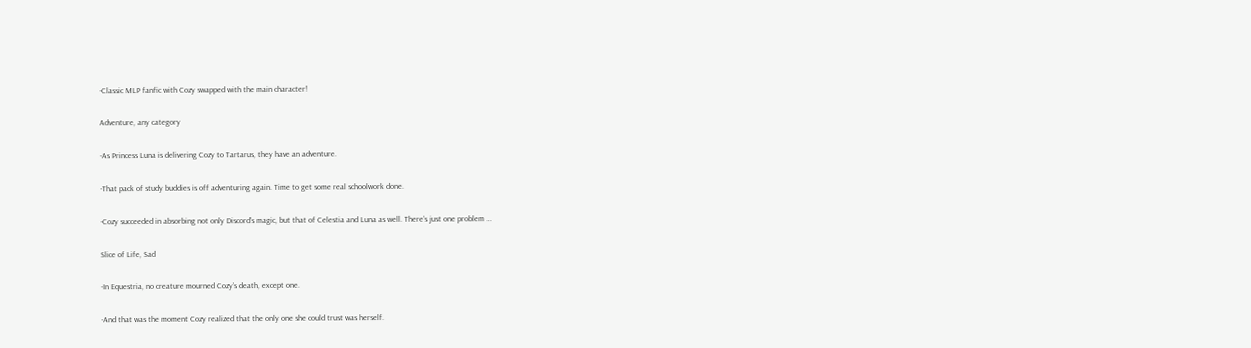-Classic MLP fanfic with Cozy swapped with the main character!

Adventure, any category

-As Princess Luna is delivering Cozy to Tartarus, they have an adventure.

-That pack of study buddies is off adventuring again. Time to get some real schoolwork done.

-Cozy succeeded in absorbing not only Discord’s magic, but that of Celestia and Luna as well. There’s just one problem …

Slice of Life, Sad

-In Equestria, no creature mourned Cozy’s death, except one.

-And that was the moment Cozy realized that the only one she could trust was herself.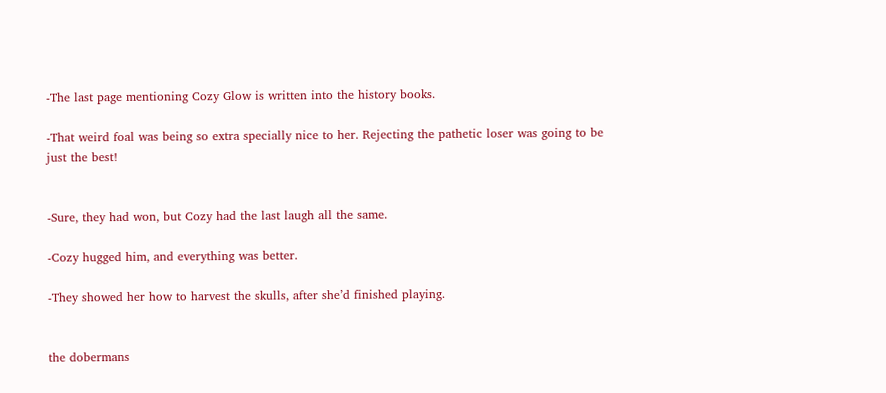-The last page mentioning Cozy Glow is written into the history books.

-That weird foal was being so extra specially nice to her. Rejecting the pathetic loser was going to be just the best!


-Sure, they had won, but Cozy had the last laugh all the same.

-Cozy hugged him, and everything was better.

-They showed her how to harvest the skulls, after she’d finished playing.


the dobermans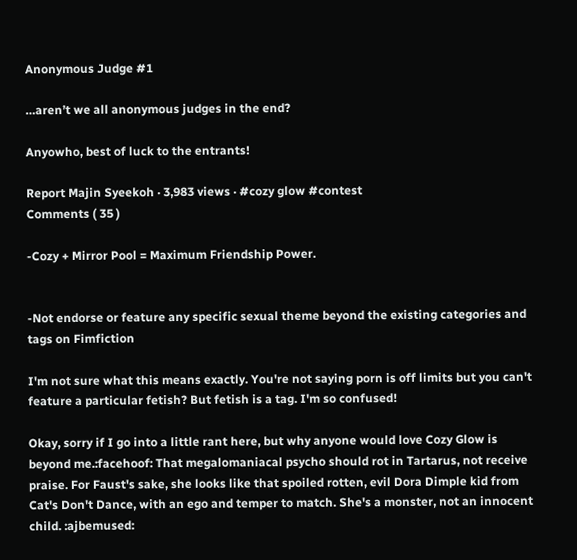Anonymous Judge #1

…aren’t we all anonymous judges in the end?

Anyowho, best of luck to the entrants!

Report Majin Syeekoh · 3,983 views · #cozy glow #contest
Comments ( 35 )

-Cozy + Mirror Pool = Maximum Friendship Power.


-Not endorse or feature any specific sexual theme beyond the existing categories and tags on Fimfiction

I'm not sure what this means exactly. You're not saying porn is off limits but you can't feature a particular fetish? But fetish is a tag. I'm so confused!

Okay, sorry if I go into a little rant here, but why anyone would love Cozy Glow is beyond me.:facehoof: That megalomaniacal psycho should rot in Tartarus, not receive praise. For Faust's sake, she looks like that spoiled rotten, evil Dora Dimple kid from Cat's Don't Dance, with an ego and temper to match. She's a monster, not an innocent child. :ajbemused: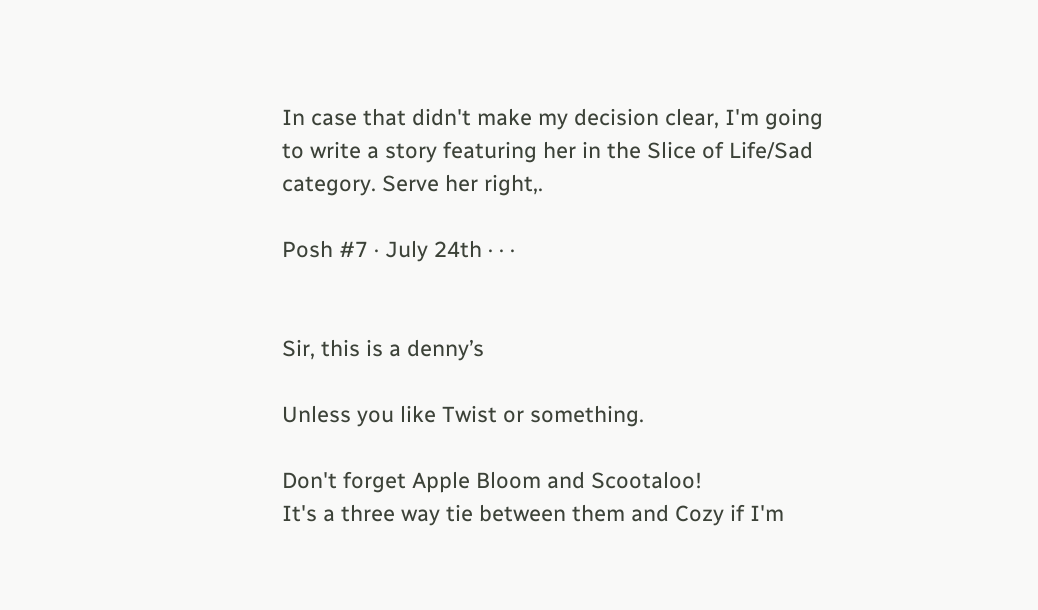In case that didn't make my decision clear, I'm going to write a story featuring her in the Slice of Life/Sad category. Serve her right,.

Posh #7 · July 24th · · ·


Sir, this is a denny’s

Unless you like Twist or something.

Don't forget Apple Bloom and Scootaloo!
It's a three way tie between them and Cozy if I'm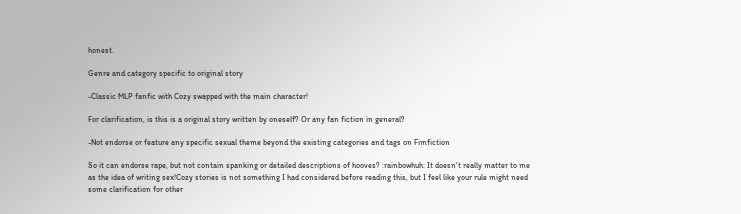honest.

Genre and category specific to original story

-Classic MLP fanfic with Cozy swapped with the main character!

For clarification, is this is a original story written by oneself? Or any fan fiction in general?

-Not endorse or feature any specific sexual theme beyond the existing categories and tags on Fimfiction

So it can endorse rape, but not contain spanking or detailed descriptions of hooves? :rainbowhuh: It doesn't really matter to me as the idea of writing sex!Cozy stories is not something I had considered before reading this, but I feel like your rule might need some clarification for other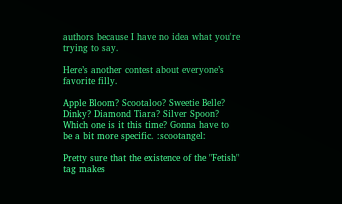authors because I have no idea what you're trying to say.

Here’s another contest about everyone’s favorite filly.

Apple Bloom? Scootaloo? Sweetie Belle? Dinky? Diamond Tiara? Silver Spoon? Which one is it this time? Gonna have to be a bit more specific. :scootangel:

Pretty sure that the existence of the "Fetish" tag makes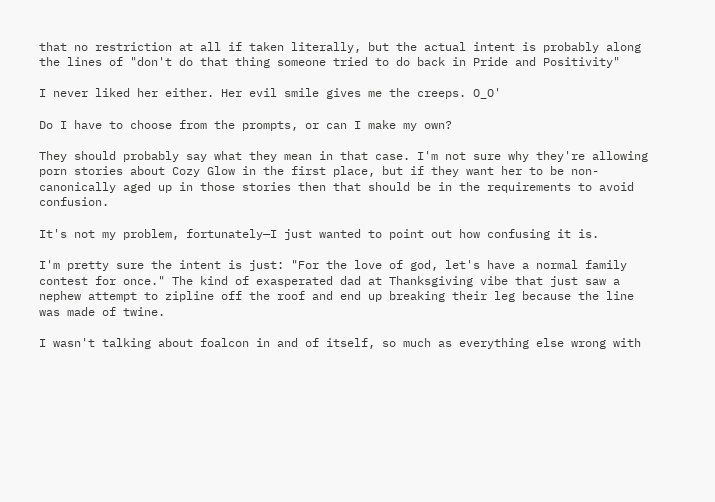that no restriction at all if taken literally, but the actual intent is probably along the lines of "don't do that thing someone tried to do back in Pride and Positivity"

I never liked her either. Her evil smile gives me the creeps. O_O'

Do I have to choose from the prompts, or can I make my own?

They should probably say what they mean in that case. I'm not sure why they're allowing porn stories about Cozy Glow in the first place, but if they want her to be non-canonically aged up in those stories then that should be in the requirements to avoid confusion.

It's not my problem, fortunately—I just wanted to point out how confusing it is.

I'm pretty sure the intent is just: "For the love of god, let's have a normal family contest for once." The kind of exasperated dad at Thanksgiving vibe that just saw a nephew attempt to zipline off the roof and end up breaking their leg because the line was made of twine.

I wasn't talking about foalcon in and of itself, so much as everything else wrong with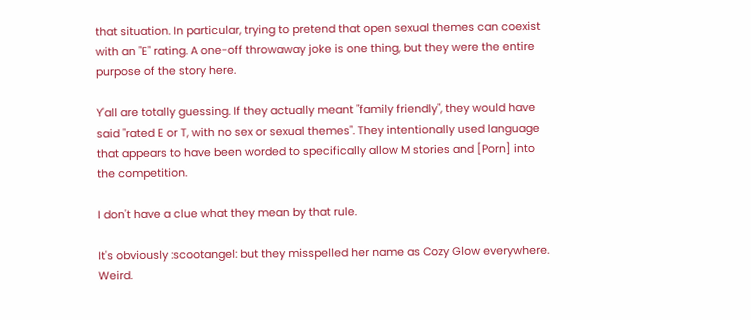that situation. In particular, trying to pretend that open sexual themes can coexist with an "E" rating. A one-off throwaway joke is one thing, but they were the entire purpose of the story here.

Y'all are totally guessing. If they actually meant "family friendly", they would have said "rated E or T, with no sex or sexual themes". They intentionally used language that appears to have been worded to specifically allow M stories and [Porn] into the competition.

I don't have a clue what they mean by that rule.

It's obviously :scootangel: but they misspelled her name as Cozy Glow everywhere. Weird.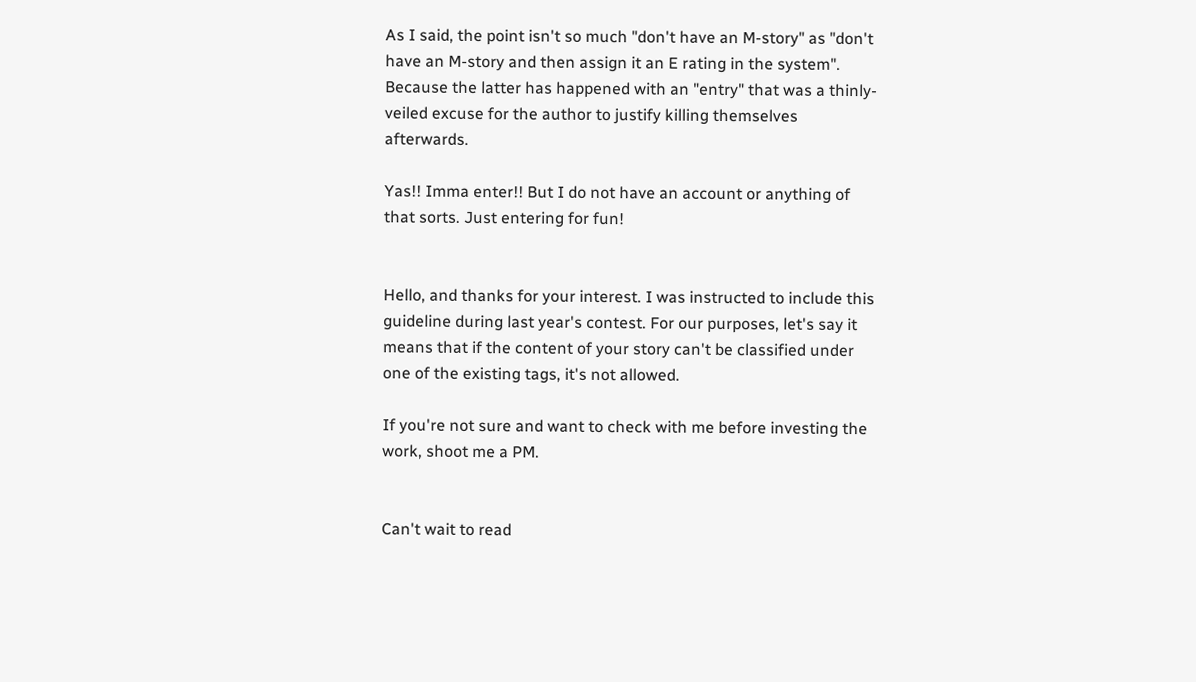As I said, the point isn't so much "don't have an M-story" as "don't have an M-story and then assign it an E rating in the system". Because the latter has happened with an "entry" that was a thinly-veiled excuse for the author to justify killing themselves afterwards.

Yas!! Imma enter!! But I do not have an account or anything of that sorts. Just entering for fun!


Hello, and thanks for your interest. I was instructed to include this guideline during last year's contest. For our purposes, let's say it means that if the content of your story can't be classified under one of the existing tags, it's not allowed.

If you're not sure and want to check with me before investing the work, shoot me a PM.


Can't wait to read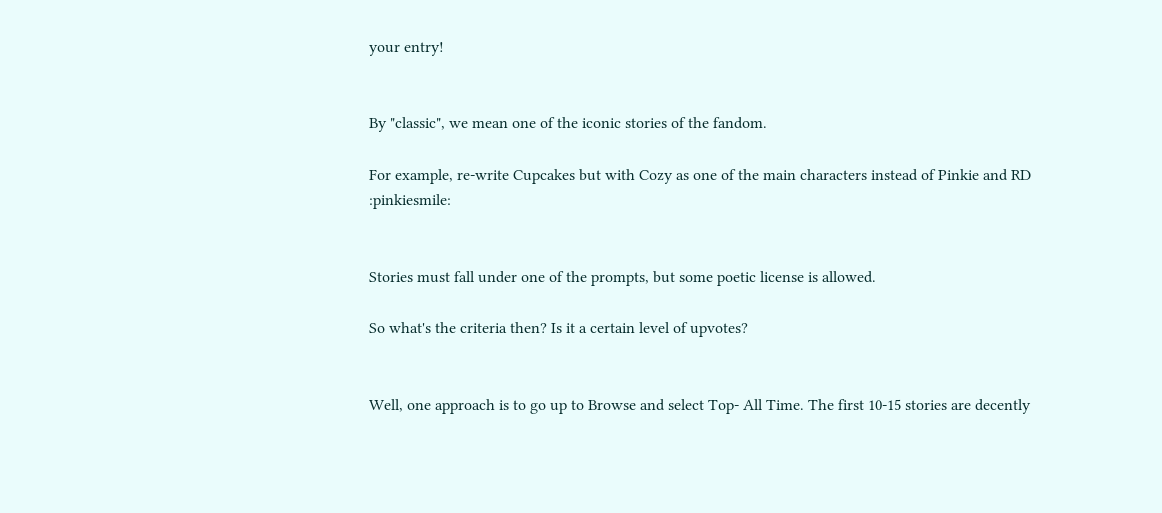your entry!


By "classic", we mean one of the iconic stories of the fandom.

For example, re-write Cupcakes but with Cozy as one of the main characters instead of Pinkie and RD :pinkiesmile:


Stories must fall under one of the prompts, but some poetic license is allowed.

So what's the criteria then? Is it a certain level of upvotes?


Well, one approach is to go up to Browse and select Top- All Time. The first 10-15 stories are decently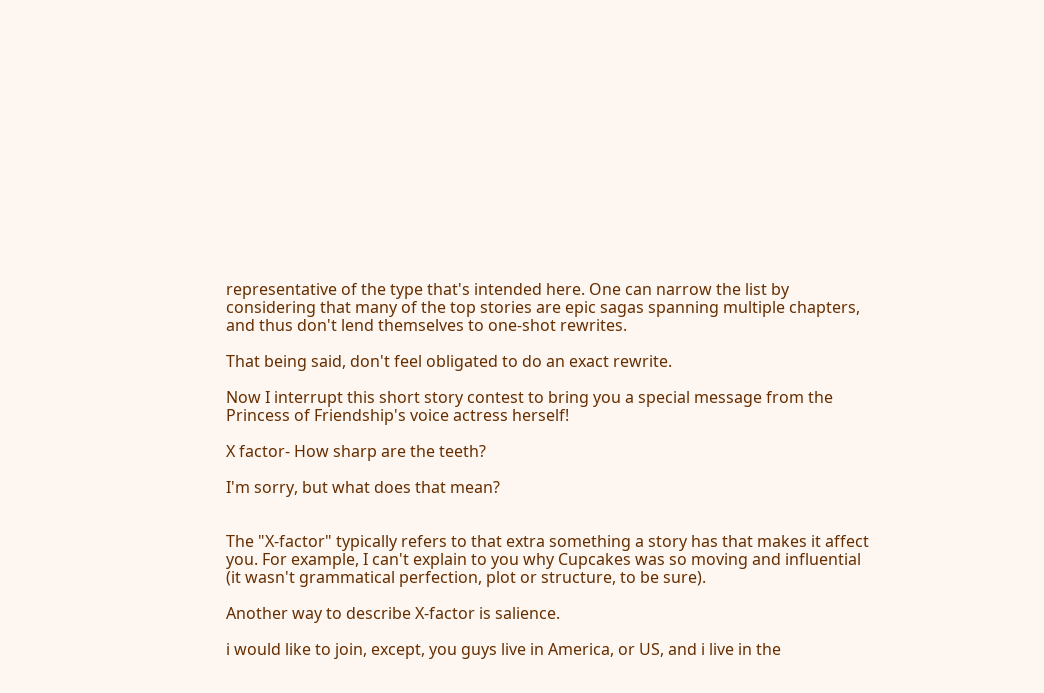representative of the type that's intended here. One can narrow the list by considering that many of the top stories are epic sagas spanning multiple chapters, and thus don't lend themselves to one-shot rewrites.

That being said, don't feel obligated to do an exact rewrite.

Now I interrupt this short story contest to bring you a special message from the Princess of Friendship's voice actress herself!

X factor- How sharp are the teeth?

I'm sorry, but what does that mean?


The "X-factor" typically refers to that extra something a story has that makes it affect you. For example, I can't explain to you why Cupcakes was so moving and influential (it wasn't grammatical perfection, plot or structure, to be sure).

Another way to describe X-factor is salience.

i would like to join, except, you guys live in America, or US, and i live in the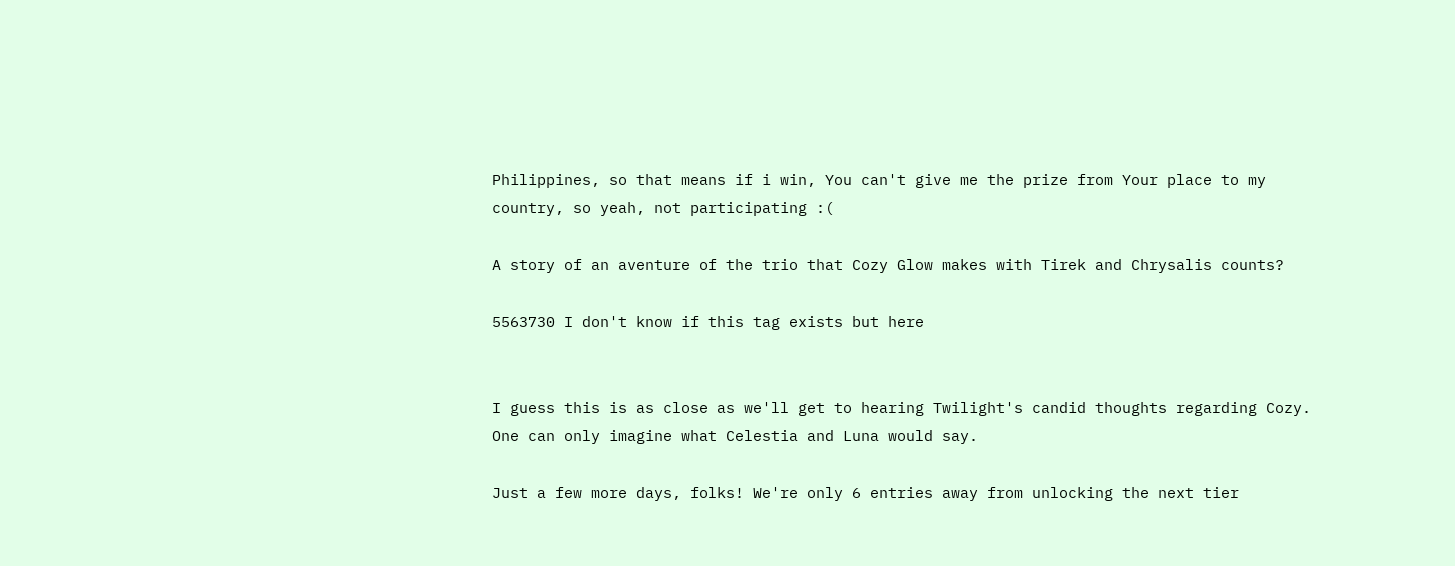Philippines, so that means if i win, You can't give me the prize from Your place to my country, so yeah, not participating :(

A story of an aventure of the trio that Cozy Glow makes with Tirek and Chrysalis counts?

5563730 I don't know if this tag exists but here


I guess this is as close as we'll get to hearing Twilight's candid thoughts regarding Cozy. One can only imagine what Celestia and Luna would say.

Just a few more days, folks! We're only 6 entries away from unlocking the next tier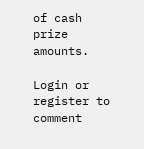of cash prize amounts.

Login or register to comment